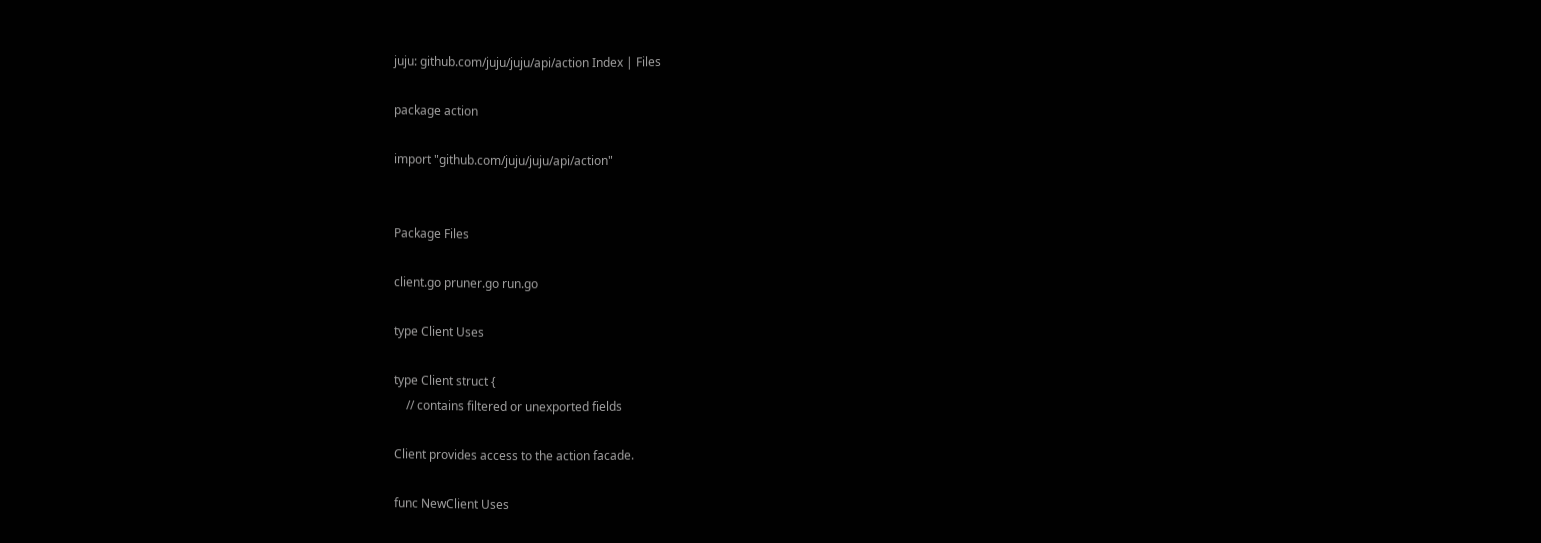juju: github.com/juju/juju/api/action Index | Files

package action

import "github.com/juju/juju/api/action"


Package Files

client.go pruner.go run.go

type Client Uses

type Client struct {
    // contains filtered or unexported fields

Client provides access to the action facade.

func NewClient Uses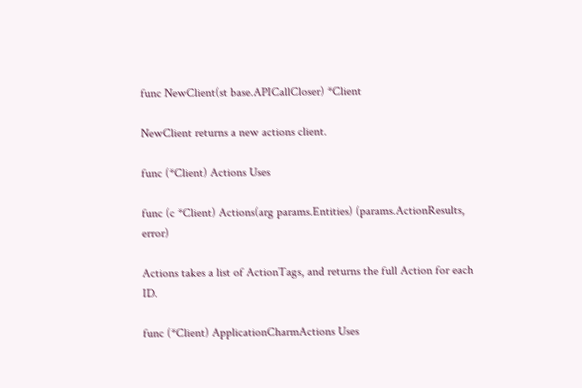func NewClient(st base.APICallCloser) *Client

NewClient returns a new actions client.

func (*Client) Actions Uses

func (c *Client) Actions(arg params.Entities) (params.ActionResults, error)

Actions takes a list of ActionTags, and returns the full Action for each ID.

func (*Client) ApplicationCharmActions Uses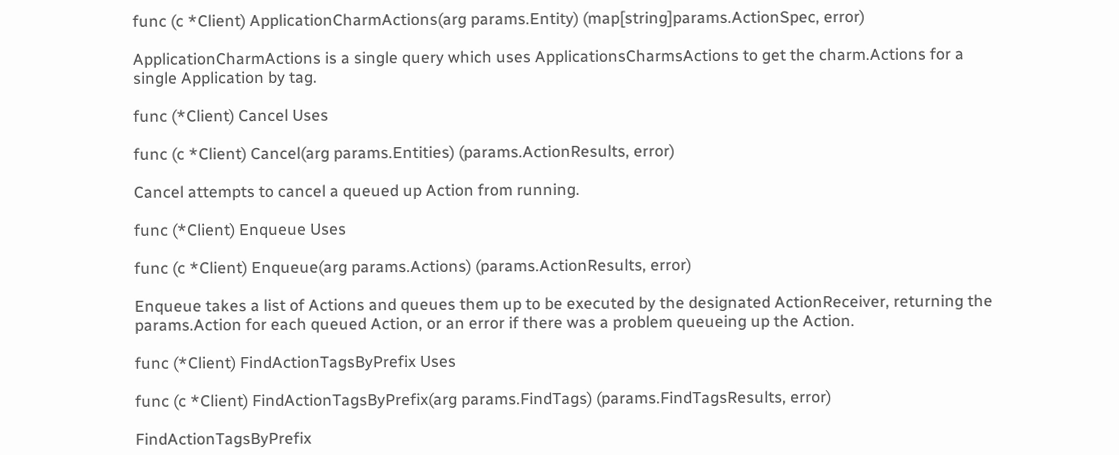func (c *Client) ApplicationCharmActions(arg params.Entity) (map[string]params.ActionSpec, error)

ApplicationCharmActions is a single query which uses ApplicationsCharmsActions to get the charm.Actions for a single Application by tag.

func (*Client) Cancel Uses

func (c *Client) Cancel(arg params.Entities) (params.ActionResults, error)

Cancel attempts to cancel a queued up Action from running.

func (*Client) Enqueue Uses

func (c *Client) Enqueue(arg params.Actions) (params.ActionResults, error)

Enqueue takes a list of Actions and queues them up to be executed by the designated ActionReceiver, returning the params.Action for each queued Action, or an error if there was a problem queueing up the Action.

func (*Client) FindActionTagsByPrefix Uses

func (c *Client) FindActionTagsByPrefix(arg params.FindTags) (params.FindTagsResults, error)

FindActionTagsByPrefix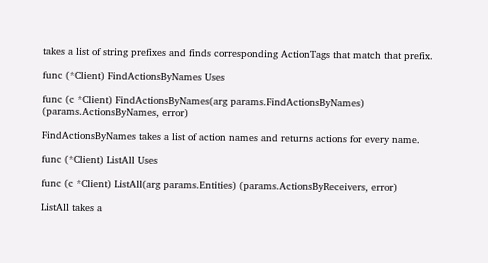takes a list of string prefixes and finds corresponding ActionTags that match that prefix.

func (*Client) FindActionsByNames Uses

func (c *Client) FindActionsByNames(arg params.FindActionsByNames) (params.ActionsByNames, error)

FindActionsByNames takes a list of action names and returns actions for every name.

func (*Client) ListAll Uses

func (c *Client) ListAll(arg params.Entities) (params.ActionsByReceivers, error)

ListAll takes a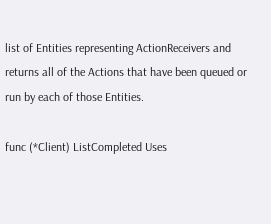list of Entities representing ActionReceivers and returns all of the Actions that have been queued or run by each of those Entities.

func (*Client) ListCompleted Uses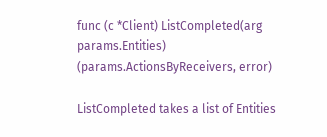func (c *Client) ListCompleted(arg params.Entities) (params.ActionsByReceivers, error)

ListCompleted takes a list of Entities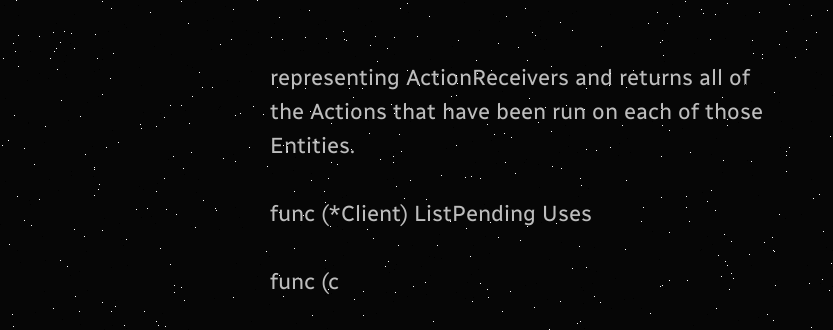representing ActionReceivers and returns all of the Actions that have been run on each of those Entities.

func (*Client) ListPending Uses

func (c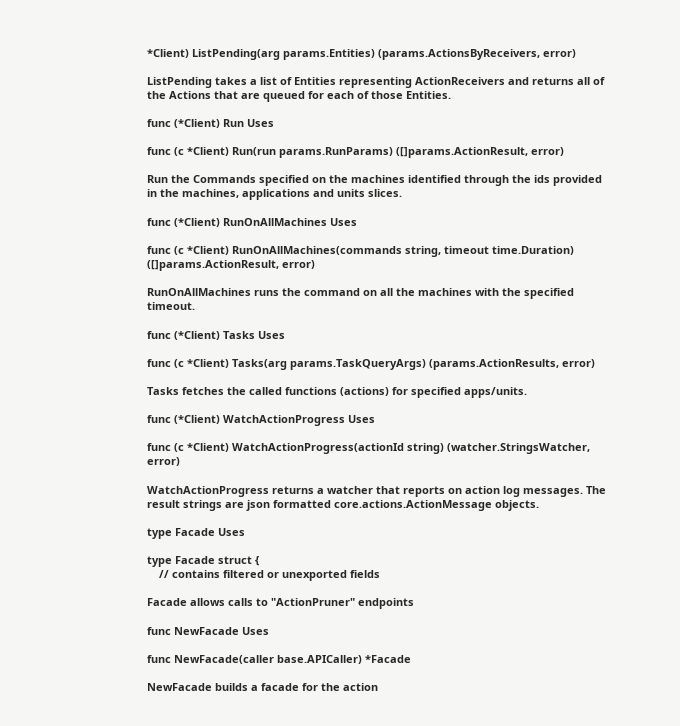*Client) ListPending(arg params.Entities) (params.ActionsByReceivers, error)

ListPending takes a list of Entities representing ActionReceivers and returns all of the Actions that are queued for each of those Entities.

func (*Client) Run Uses

func (c *Client) Run(run params.RunParams) ([]params.ActionResult, error)

Run the Commands specified on the machines identified through the ids provided in the machines, applications and units slices.

func (*Client) RunOnAllMachines Uses

func (c *Client) RunOnAllMachines(commands string, timeout time.Duration) ([]params.ActionResult, error)

RunOnAllMachines runs the command on all the machines with the specified timeout.

func (*Client) Tasks Uses

func (c *Client) Tasks(arg params.TaskQueryArgs) (params.ActionResults, error)

Tasks fetches the called functions (actions) for specified apps/units.

func (*Client) WatchActionProgress Uses

func (c *Client) WatchActionProgress(actionId string) (watcher.StringsWatcher, error)

WatchActionProgress returns a watcher that reports on action log messages. The result strings are json formatted core.actions.ActionMessage objects.

type Facade Uses

type Facade struct {
    // contains filtered or unexported fields

Facade allows calls to "ActionPruner" endpoints

func NewFacade Uses

func NewFacade(caller base.APICaller) *Facade

NewFacade builds a facade for the action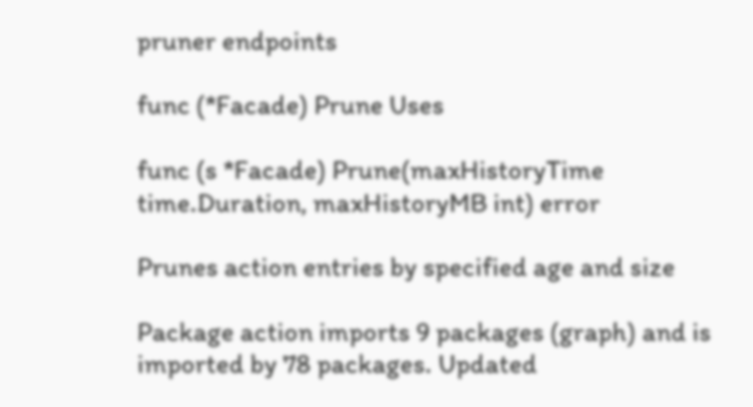pruner endpoints

func (*Facade) Prune Uses

func (s *Facade) Prune(maxHistoryTime time.Duration, maxHistoryMB int) error

Prunes action entries by specified age and size

Package action imports 9 packages (graph) and is imported by 78 packages. Updated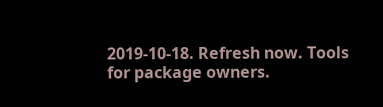2019-10-18. Refresh now. Tools for package owners.